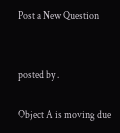Post a New Question


posted by .

Object A is moving due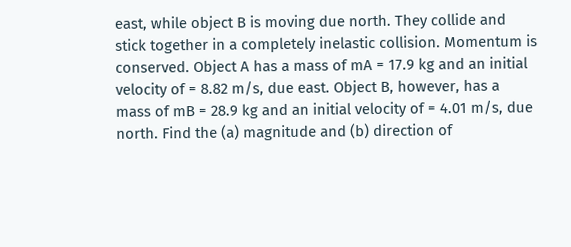east, while object B is moving due north. They collide and stick together in a completely inelastic collision. Momentum is conserved. Object A has a mass of mA = 17.9 kg and an initial velocity of = 8.82 m/s, due east. Object B, however, has a mass of mB = 28.9 kg and an initial velocity of = 4.01 m/s, due north. Find the (a) magnitude and (b) direction of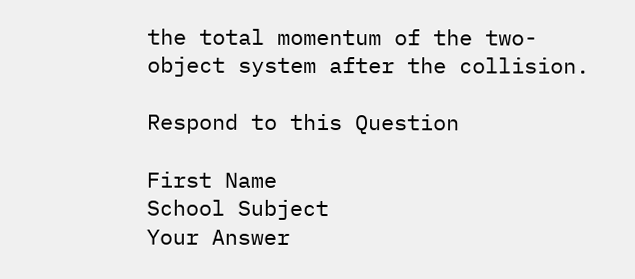the total momentum of the two-object system after the collision.

Respond to this Question

First Name
School Subject
Your Answer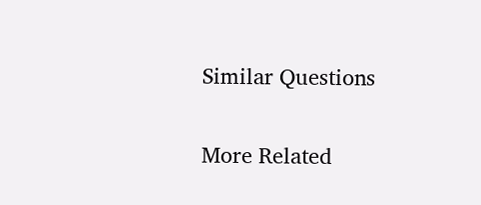Similar Questions

More Related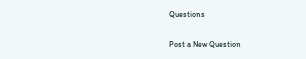Questions

Post a New Question